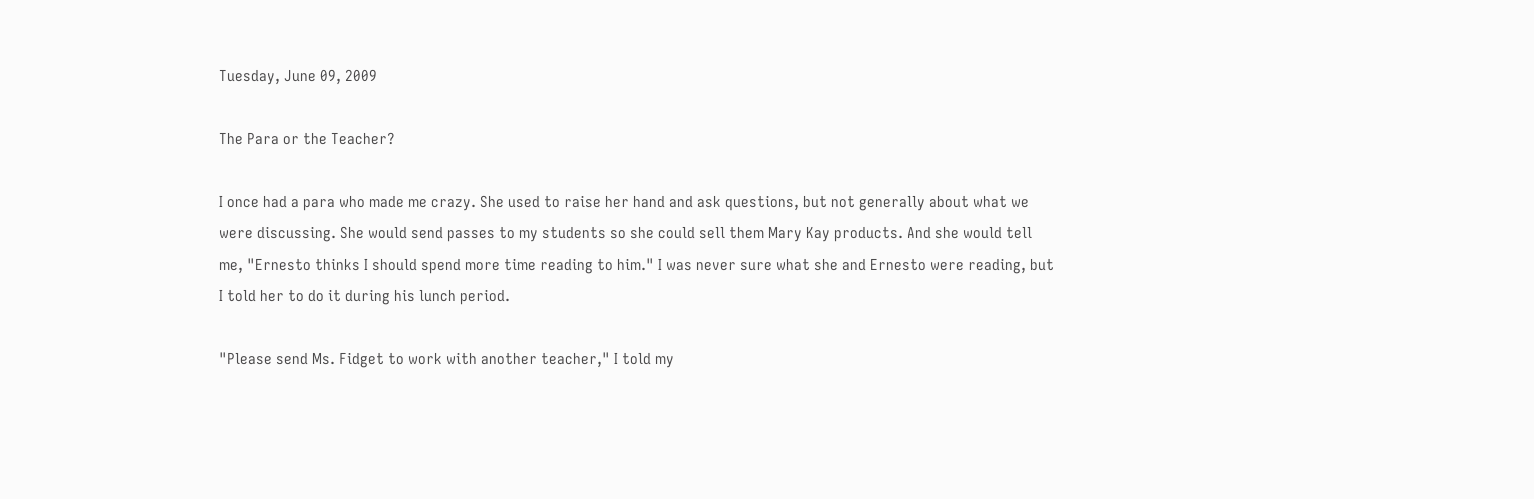Tuesday, June 09, 2009

The Para or the Teacher?

I once had a para who made me crazy. She used to raise her hand and ask questions, but not generally about what we were discussing. She would send passes to my students so she could sell them Mary Kay products. And she would tell me, "Ernesto thinks I should spend more time reading to him." I was never sure what she and Ernesto were reading, but I told her to do it during his lunch period.

"Please send Ms. Fidget to work with another teacher," I told my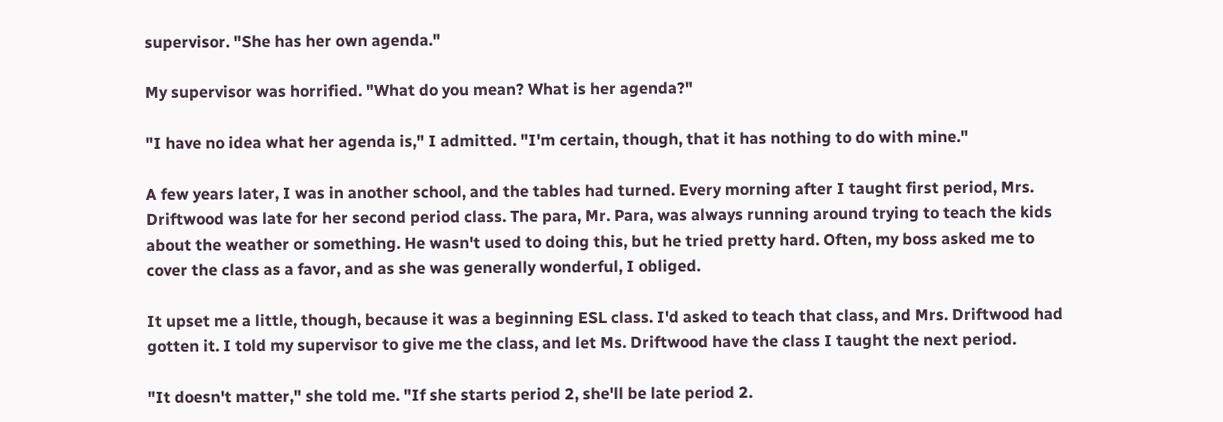supervisor. "She has her own agenda."

My supervisor was horrified. "What do you mean? What is her agenda?"

"I have no idea what her agenda is," I admitted. "I'm certain, though, that it has nothing to do with mine."

A few years later, I was in another school, and the tables had turned. Every morning after I taught first period, Mrs. Driftwood was late for her second period class. The para, Mr. Para, was always running around trying to teach the kids about the weather or something. He wasn't used to doing this, but he tried pretty hard. Often, my boss asked me to cover the class as a favor, and as she was generally wonderful, I obliged.

It upset me a little, though, because it was a beginning ESL class. I'd asked to teach that class, and Mrs. Driftwood had gotten it. I told my supervisor to give me the class, and let Ms. Driftwood have the class I taught the next period.

"It doesn't matter," she told me. "If she starts period 2, she'll be late period 2.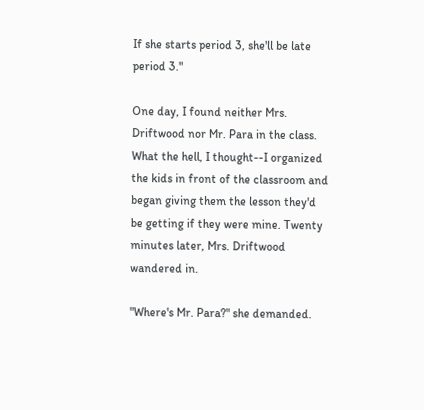If she starts period 3, she'll be late period 3."

One day, I found neither Mrs. Driftwood nor Mr. Para in the class. What the hell, I thought--I organized the kids in front of the classroom and began giving them the lesson they'd be getting if they were mine. Twenty minutes later, Mrs. Driftwood wandered in.

"Where's Mr. Para?" she demanded.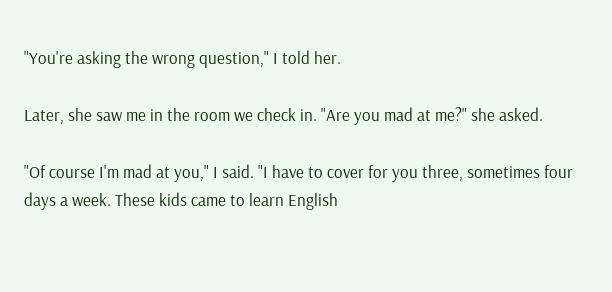"You're asking the wrong question," I told her.

Later, she saw me in the room we check in. "Are you mad at me?" she asked.

"Of course I'm mad at you," I said. "I have to cover for you three, sometimes four days a week. These kids came to learn English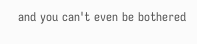and you can't even be bothered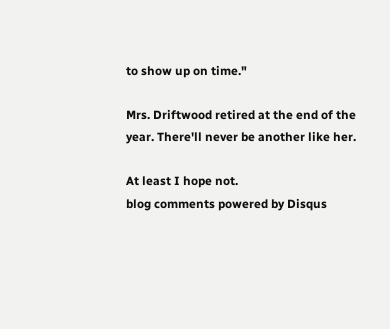to show up on time."

Mrs. Driftwood retired at the end of the year. There'll never be another like her.

At least I hope not.
blog comments powered by Disqus